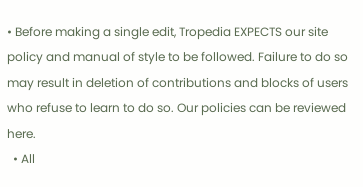• Before making a single edit, Tropedia EXPECTS our site policy and manual of style to be followed. Failure to do so may result in deletion of contributions and blocks of users who refuse to learn to do so. Our policies can be reviewed here.
  • All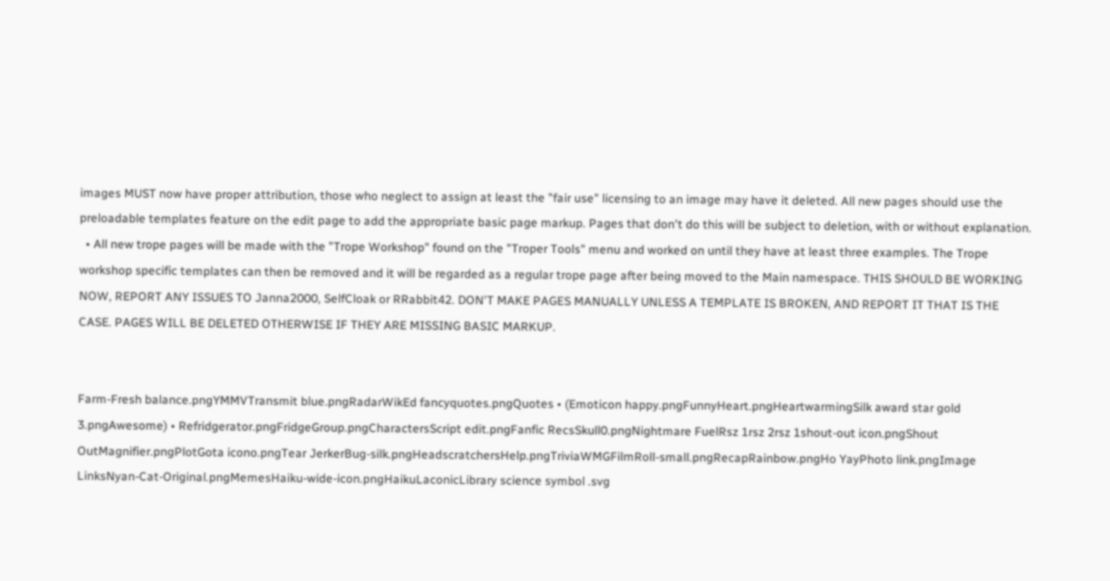images MUST now have proper attribution, those who neglect to assign at least the "fair use" licensing to an image may have it deleted. All new pages should use the preloadable templates feature on the edit page to add the appropriate basic page markup. Pages that don't do this will be subject to deletion, with or without explanation.
  • All new trope pages will be made with the "Trope Workshop" found on the "Troper Tools" menu and worked on until they have at least three examples. The Trope workshop specific templates can then be removed and it will be regarded as a regular trope page after being moved to the Main namespace. THIS SHOULD BE WORKING NOW, REPORT ANY ISSUES TO Janna2000, SelfCloak or RRabbit42. DON'T MAKE PAGES MANUALLY UNLESS A TEMPLATE IS BROKEN, AND REPORT IT THAT IS THE CASE. PAGES WILL BE DELETED OTHERWISE IF THEY ARE MISSING BASIC MARKUP.


Farm-Fresh balance.pngYMMVTransmit blue.pngRadarWikEd fancyquotes.pngQuotes • (Emoticon happy.pngFunnyHeart.pngHeartwarmingSilk award star gold 3.pngAwesome) • Refridgerator.pngFridgeGroup.pngCharactersScript edit.pngFanfic RecsSkull0.pngNightmare FuelRsz 1rsz 2rsz 1shout-out icon.pngShout OutMagnifier.pngPlotGota icono.pngTear JerkerBug-silk.pngHeadscratchersHelp.pngTriviaWMGFilmRoll-small.pngRecapRainbow.pngHo YayPhoto link.pngImage LinksNyan-Cat-Original.pngMemesHaiku-wide-icon.pngHaikuLaconicLibrary science symbol .svg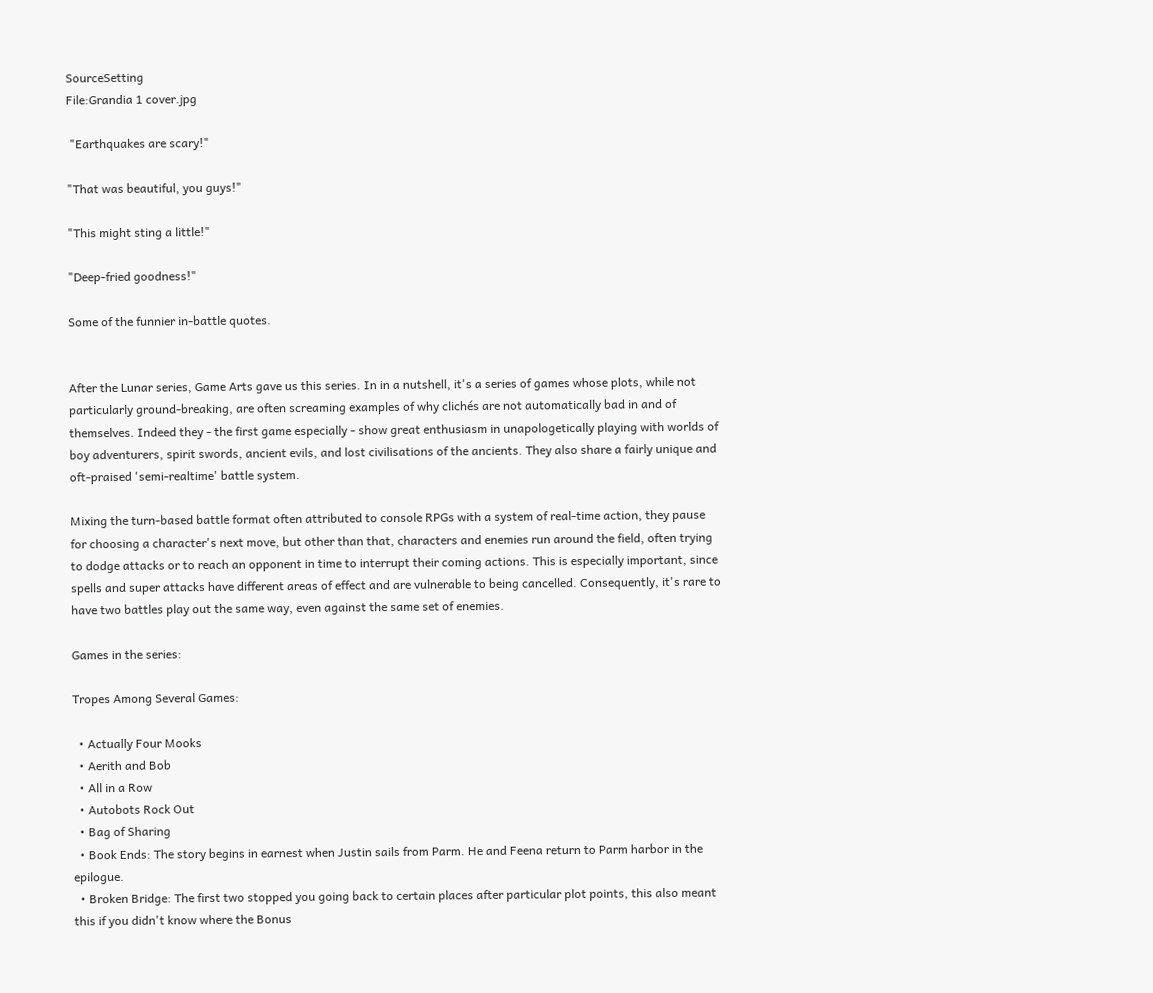SourceSetting
File:Grandia 1 cover.jpg

 "Earthquakes are scary!"

"That was beautiful, you guys!"

"This might sting a little!"

"Deep-fried goodness!"

Some of the funnier in-battle quotes.


After the Lunar series, Game Arts gave us this series. In in a nutshell, it's a series of games whose plots, while not particularly ground-breaking, are often screaming examples of why clichés are not automatically bad in and of themselves. Indeed they - the first game especially - show great enthusiasm in unapologetically playing with worlds of boy adventurers, spirit swords, ancient evils, and lost civilisations of the ancients. They also share a fairly unique and oft-praised 'semi-realtime' battle system.

Mixing the turn-based battle format often attributed to console RPGs with a system of real-time action, they pause for choosing a character's next move, but other than that, characters and enemies run around the field, often trying to dodge attacks or to reach an opponent in time to interrupt their coming actions. This is especially important, since spells and super attacks have different areas of effect and are vulnerable to being cancelled. Consequently, it's rare to have two battles play out the same way, even against the same set of enemies.

Games in the series:

Tropes Among Several Games:

  • Actually Four Mooks
  • Aerith and Bob
  • All in a Row
  • Autobots Rock Out
  • Bag of Sharing
  • Book Ends: The story begins in earnest when Justin sails from Parm. He and Feena return to Parm harbor in the epilogue.
  • Broken Bridge: The first two stopped you going back to certain places after particular plot points, this also meant this if you didn't know where the Bonus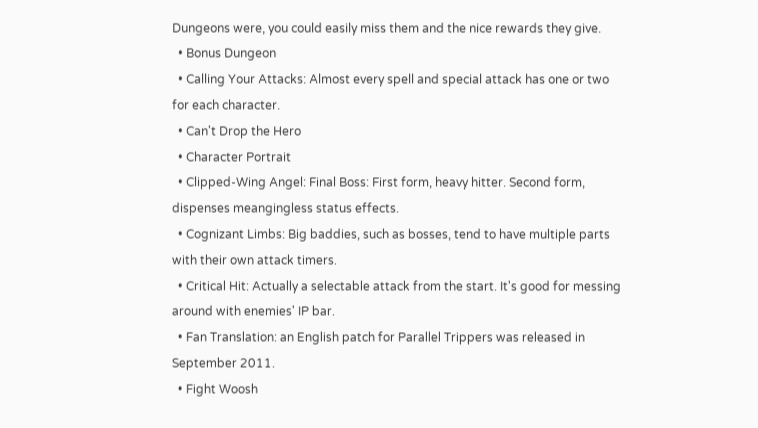Dungeons were, you could easily miss them and the nice rewards they give.
  • Bonus Dungeon
  • Calling Your Attacks: Almost every spell and special attack has one or two for each character.
  • Can't Drop the Hero
  • Character Portrait
  • Clipped-Wing Angel: Final Boss: First form, heavy hitter. Second form, dispenses meangingless status effects.
  • Cognizant Limbs: Big baddies, such as bosses, tend to have multiple parts with their own attack timers.
  • Critical Hit: Actually a selectable attack from the start. It's good for messing around with enemies' IP bar.
  • Fan Translation: an English patch for Parallel Trippers was released in September 2011.
  • Fight Woosh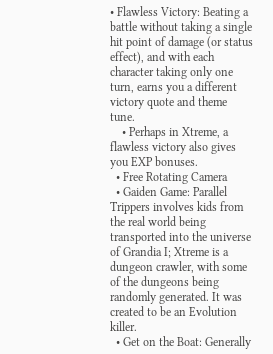• Flawless Victory: Beating a battle without taking a single hit point of damage (or status effect), and with each character taking only one turn, earns you a different victory quote and theme tune.
    • Perhaps in Xtreme, a flawless victory also gives you EXP bonuses.
  • Free Rotating Camera
  • Gaiden Game: Parallel Trippers involves kids from the real world being transported into the universe of Grandia I; Xtreme is a dungeon crawler, with some of the dungeons being randomly generated. It was created to be an Evolution killer.
  • Get on the Boat: Generally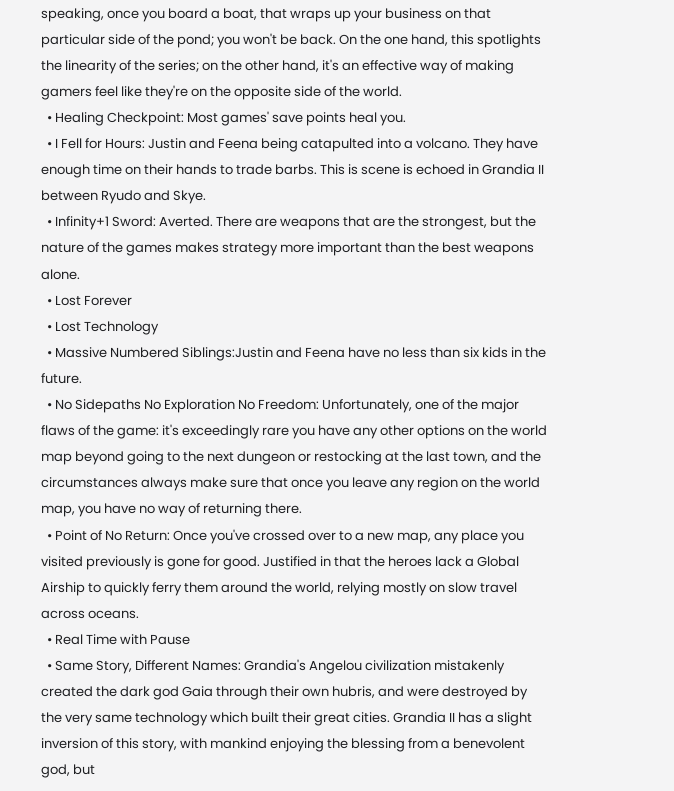speaking, once you board a boat, that wraps up your business on that particular side of the pond; you won't be back. On the one hand, this spotlights the linearity of the series; on the other hand, it's an effective way of making gamers feel like they're on the opposite side of the world.
  • Healing Checkpoint: Most games' save points heal you.
  • I Fell for Hours: Justin and Feena being catapulted into a volcano. They have enough time on their hands to trade barbs. This is scene is echoed in Grandia II between Ryudo and Skye.
  • Infinity+1 Sword: Averted. There are weapons that are the strongest, but the nature of the games makes strategy more important than the best weapons alone.
  • Lost Forever
  • Lost Technology
  • Massive Numbered Siblings:Justin and Feena have no less than six kids in the future.
  • No Sidepaths No Exploration No Freedom: Unfortunately, one of the major flaws of the game: it's exceedingly rare you have any other options on the world map beyond going to the next dungeon or restocking at the last town, and the circumstances always make sure that once you leave any region on the world map, you have no way of returning there.
  • Point of No Return: Once you've crossed over to a new map, any place you visited previously is gone for good. Justified in that the heroes lack a Global Airship to quickly ferry them around the world, relying mostly on slow travel across oceans.
  • Real Time with Pause
  • Same Story, Different Names: Grandia's Angelou civilization mistakenly created the dark god Gaia through their own hubris, and were destroyed by the very same technology which built their great cities. Grandia II has a slight inversion of this story, with mankind enjoying the blessing from a benevolent god, but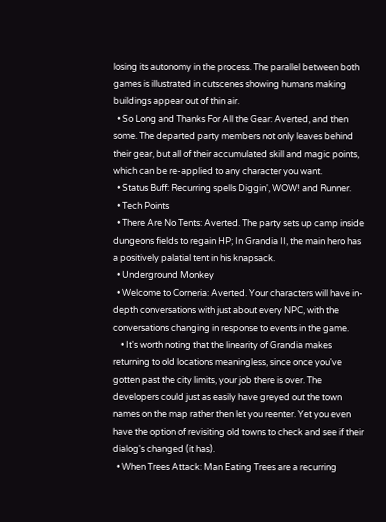losing its autonomy in the process. The parallel between both games is illustrated in cutscenes showing humans making buildings appear out of thin air.
  • So Long and Thanks For All the Gear: Averted, and then some. The departed party members not only leaves behind their gear, but all of their accumulated skill and magic points, which can be re-applied to any character you want.
  • Status Buff: Recurring spells Diggin', WOW! and Runner.
  • Tech Points
  • There Are No Tents: Averted. The party sets up camp inside dungeons fields to regain HP; In Grandia II, the main hero has a positively palatial tent in his knapsack.
  • Underground Monkey
  • Welcome to Corneria: Averted. Your characters will have in-depth conversations with just about every NPC, with the conversations changing in response to events in the game.
    • It's worth noting that the linearity of Grandia makes returning to old locations meaningless, since once you've gotten past the city limits, your job there is over. The developers could just as easily have greyed out the town names on the map rather then let you reenter. Yet you even have the option of revisiting old towns to check and see if their dialog's changed (it has).
  • When Trees Attack: Man Eating Trees are a recurring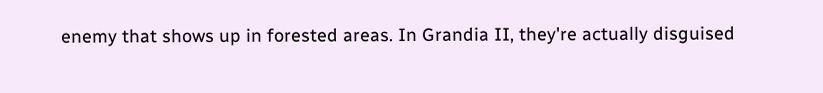enemy that shows up in forested areas. In Grandia II, they're actually disguised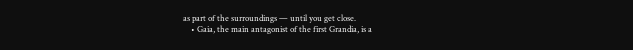as part of the surroundings — until you get close.
    • Gaia, the main antagonist of the first Grandia, is a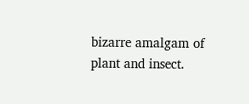bizarre amalgam of plant and insect.